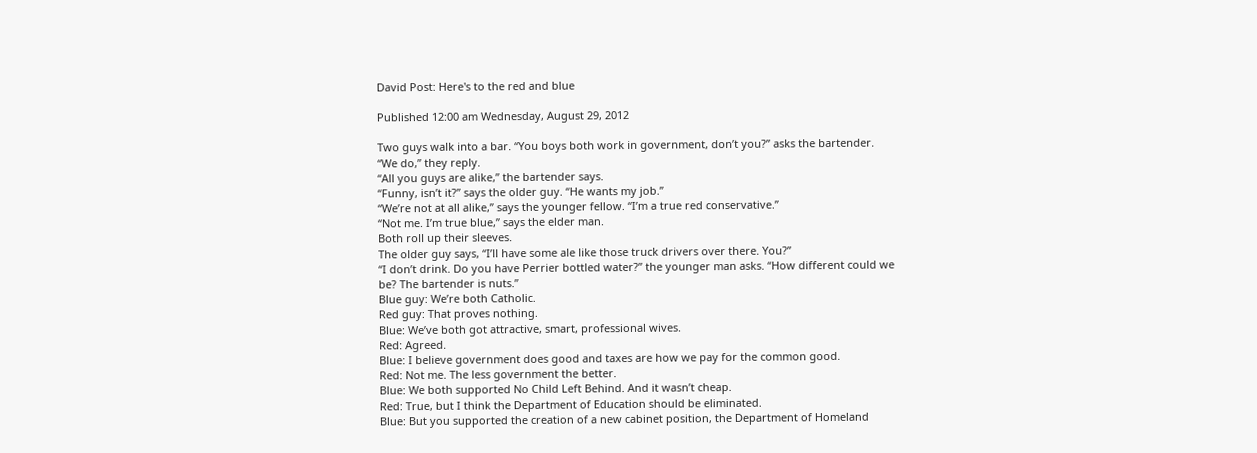David Post: Here's to the red and blue

Published 12:00 am Wednesday, August 29, 2012

Two guys walk into a bar. “You boys both work in government, don’t you?” asks the bartender.
“We do,” they reply.
“All you guys are alike,” the bartender says.
“Funny, isn’t it?” says the older guy. “He wants my job.”
“We’re not at all alike,” says the younger fellow. “I’m a true red conservative.”
“Not me. I’m true blue,” says the elder man.
Both roll up their sleeves.
The older guy says, “I’ll have some ale like those truck drivers over there. You?”
“I don’t drink. Do you have Perrier bottled water?” the younger man asks. “How different could we be? The bartender is nuts.”
Blue guy: We’re both Catholic.
Red guy: That proves nothing.
Blue: We’ve both got attractive, smart, professional wives.
Red: Agreed.
Blue: I believe government does good and taxes are how we pay for the common good.
Red: Not me. The less government the better.
Blue: We both supported No Child Left Behind. And it wasn’t cheap.
Red: True, but I think the Department of Education should be eliminated.
Blue: But you supported the creation of a new cabinet position, the Department of Homeland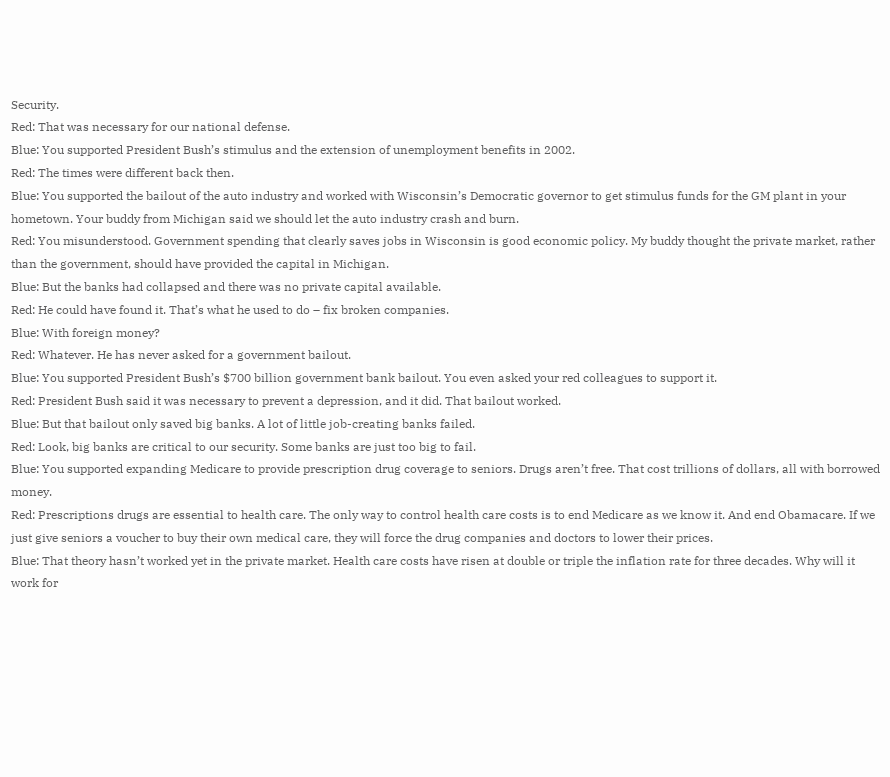Security.
Red: That was necessary for our national defense.
Blue: You supported President Bush’s stimulus and the extension of unemployment benefits in 2002.
Red: The times were different back then.
Blue: You supported the bailout of the auto industry and worked with Wisconsin’s Democratic governor to get stimulus funds for the GM plant in your hometown. Your buddy from Michigan said we should let the auto industry crash and burn.
Red: You misunderstood. Government spending that clearly saves jobs in Wisconsin is good economic policy. My buddy thought the private market, rather than the government, should have provided the capital in Michigan.
Blue: But the banks had collapsed and there was no private capital available.
Red: He could have found it. That’s what he used to do – fix broken companies.
Blue: With foreign money?
Red: Whatever. He has never asked for a government bailout.
Blue: You supported President Bush’s $700 billion government bank bailout. You even asked your red colleagues to support it.
Red: President Bush said it was necessary to prevent a depression, and it did. That bailout worked.
Blue: But that bailout only saved big banks. A lot of little job-creating banks failed.
Red: Look, big banks are critical to our security. Some banks are just too big to fail.
Blue: You supported expanding Medicare to provide prescription drug coverage to seniors. Drugs aren’t free. That cost trillions of dollars, all with borrowed money.
Red: Prescriptions drugs are essential to health care. The only way to control health care costs is to end Medicare as we know it. And end Obamacare. If we just give seniors a voucher to buy their own medical care, they will force the drug companies and doctors to lower their prices.
Blue: That theory hasn’t worked yet in the private market. Health care costs have risen at double or triple the inflation rate for three decades. Why will it work for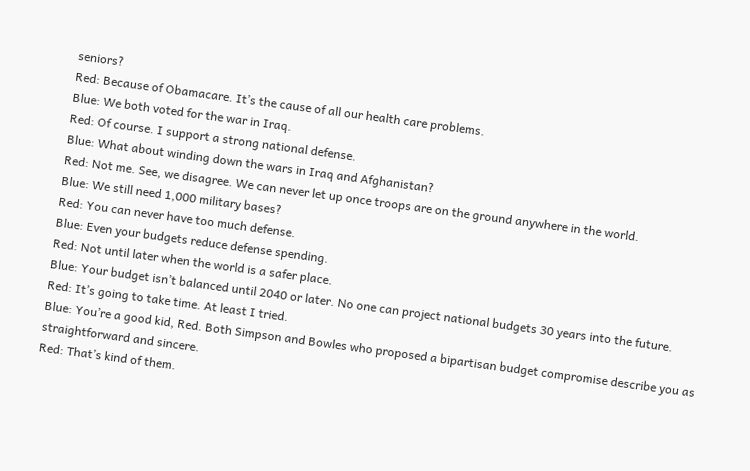seniors?
Red: Because of Obamacare. It’s the cause of all our health care problems.
Blue: We both voted for the war in Iraq.
Red: Of course. I support a strong national defense.
Blue: What about winding down the wars in Iraq and Afghanistan?
Red: Not me. See, we disagree. We can never let up once troops are on the ground anywhere in the world.
Blue: We still need 1,000 military bases?
Red: You can never have too much defense.
Blue: Even your budgets reduce defense spending.
Red: Not until later when the world is a safer place.
Blue: Your budget isn’t balanced until 2040 or later. No one can project national budgets 30 years into the future.
Red: It’s going to take time. At least I tried.
Blue: You’re a good kid, Red. Both Simpson and Bowles who proposed a bipartisan budget compromise describe you as straightforward and sincere.
Red: That’s kind of them.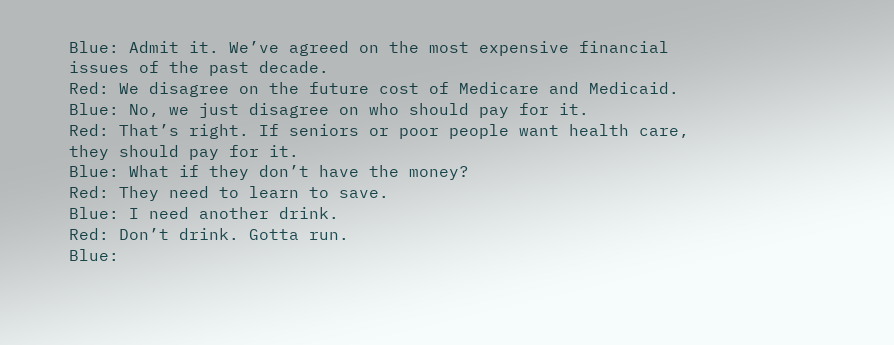Blue: Admit it. We’ve agreed on the most expensive financial issues of the past decade.
Red: We disagree on the future cost of Medicare and Medicaid.
Blue: No, we just disagree on who should pay for it.
Red: That’s right. If seniors or poor people want health care, they should pay for it.
Blue: What if they don’t have the money?
Red: They need to learn to save.
Blue: I need another drink.
Red: Don’t drink. Gotta run.
Blue: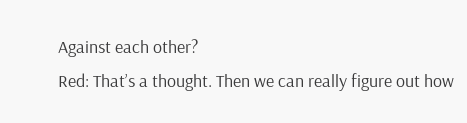Against each other?
Red: That’s a thought. Then we can really figure out how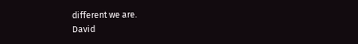different we are.
David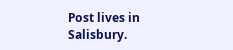Post lives in Salisbury.